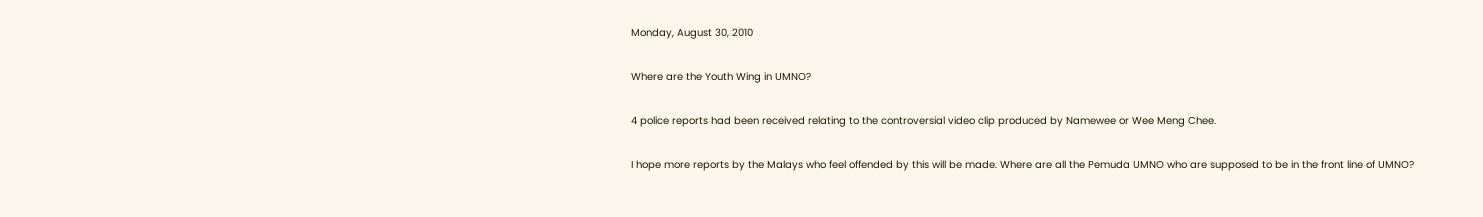Monday, August 30, 2010

Where are the Youth Wing in UMNO?

4 police reports had been received relating to the controversial video clip produced by Namewee or Wee Meng Chee.

I hope more reports by the Malays who feel offended by this will be made. Where are all the Pemuda UMNO who are supposed to be in the front line of UMNO?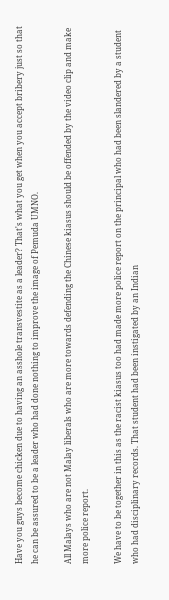Have you guys become chicken due to having an asshole transvestite as a leader? That's what you get when you accept bribery just so that he can be assured to be a leader who had done nothing to improve the image of Pemuda UMNO.

All Malays who are not Malay liberals who are more towards defending the Chinese kiasus should be offended by the video clip and make more police report.

We have to be together in this as the racist kiasus too had made more police report on the principal who had been slandered by a student who had disciplinary records. That student had been instigated by an Indian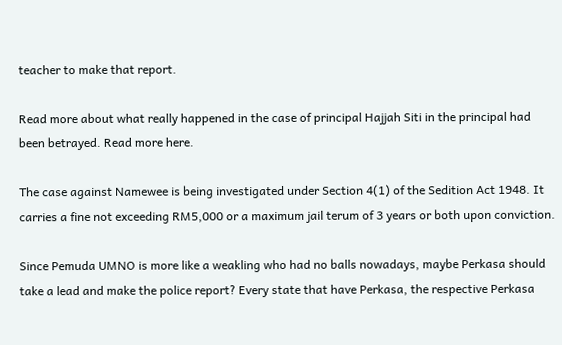teacher to make that report.

Read more about what really happened in the case of principal Hajjah Siti in the principal had been betrayed. Read more here.

The case against Namewee is being investigated under Section 4(1) of the Sedition Act 1948. It carries a fine not exceeding RM5,000 or a maximum jail terum of 3 years or both upon conviction.

Since Pemuda UMNO is more like a weakling who had no balls nowadays, maybe Perkasa should take a lead and make the police report? Every state that have Perkasa, the respective Perkasa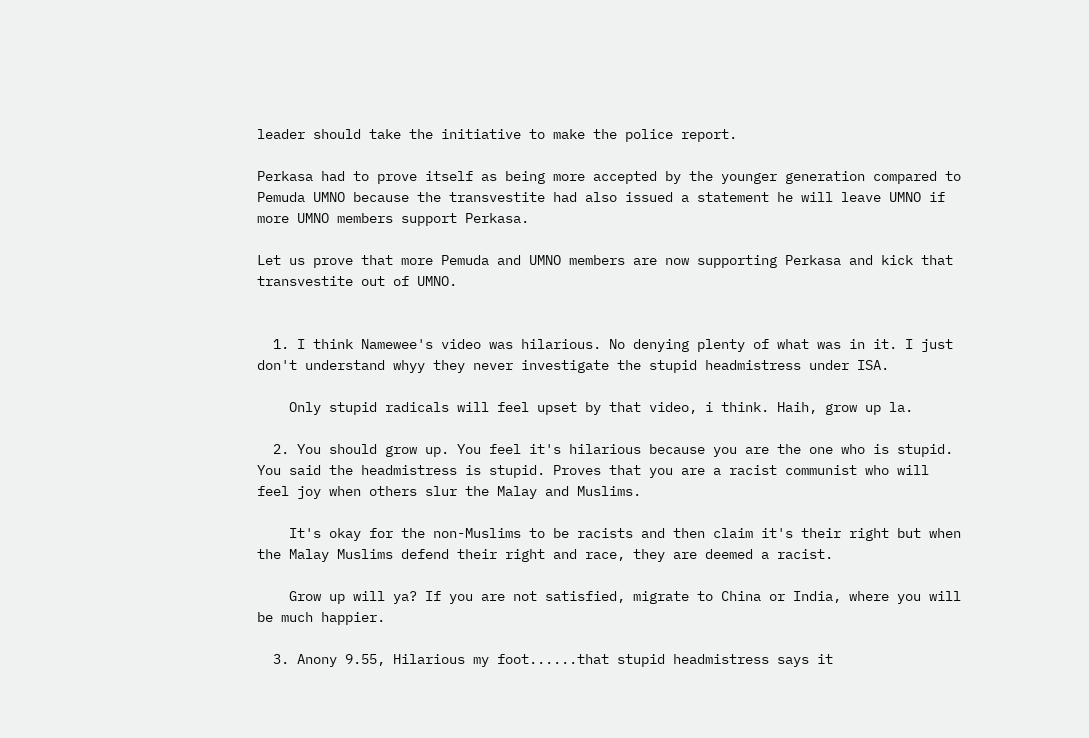leader should take the initiative to make the police report.

Perkasa had to prove itself as being more accepted by the younger generation compared to Pemuda UMNO because the transvestite had also issued a statement he will leave UMNO if more UMNO members support Perkasa.

Let us prove that more Pemuda and UMNO members are now supporting Perkasa and kick that transvestite out of UMNO.


  1. I think Namewee's video was hilarious. No denying plenty of what was in it. I just don't understand whyy they never investigate the stupid headmistress under ISA.

    Only stupid radicals will feel upset by that video, i think. Haih, grow up la.

  2. You should grow up. You feel it's hilarious because you are the one who is stupid. You said the headmistress is stupid. Proves that you are a racist communist who will feel joy when others slur the Malay and Muslims.

    It's okay for the non-Muslims to be racists and then claim it's their right but when the Malay Muslims defend their right and race, they are deemed a racist.

    Grow up will ya? If you are not satisfied, migrate to China or India, where you will be much happier.

  3. Anony 9.55, Hilarious my foot......that stupid headmistress says it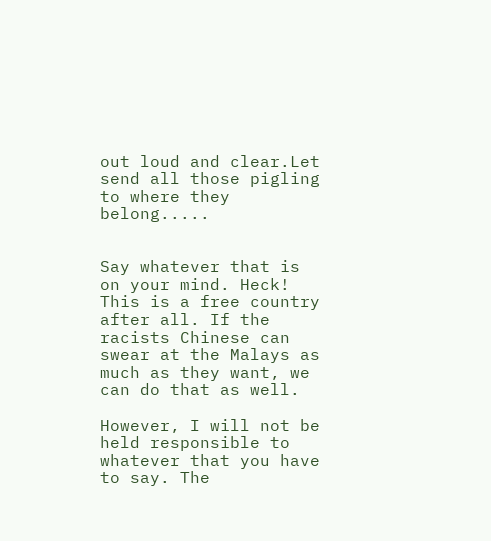out loud and clear.Let send all those pigling to where they belong.....


Say whatever that is on your mind. Heck! This is a free country after all. If the racists Chinese can swear at the Malays as much as they want, we can do that as well.

However, I will not be held responsible to whatever that you have to say. The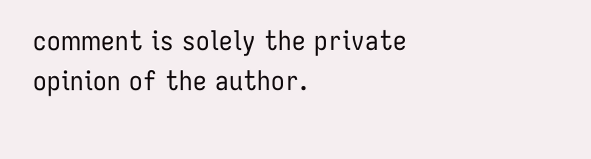comment is solely the private opinion of the author.